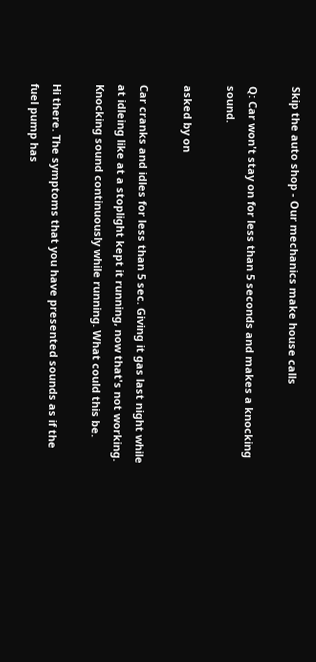Skip the auto shop - Our mechanics make house calls

Q: Car won't stay on for less than 5 seconds and makes a knocking sound.

asked by on

Car cranks and idles for less than 5 sec. Giving it gas last night while at idleing like at a stoplight kept it running, now that's not working. Knocking sound continuously while running. What could this be.

Hi there. The symptoms that you have presented sounds as if the fuel pump has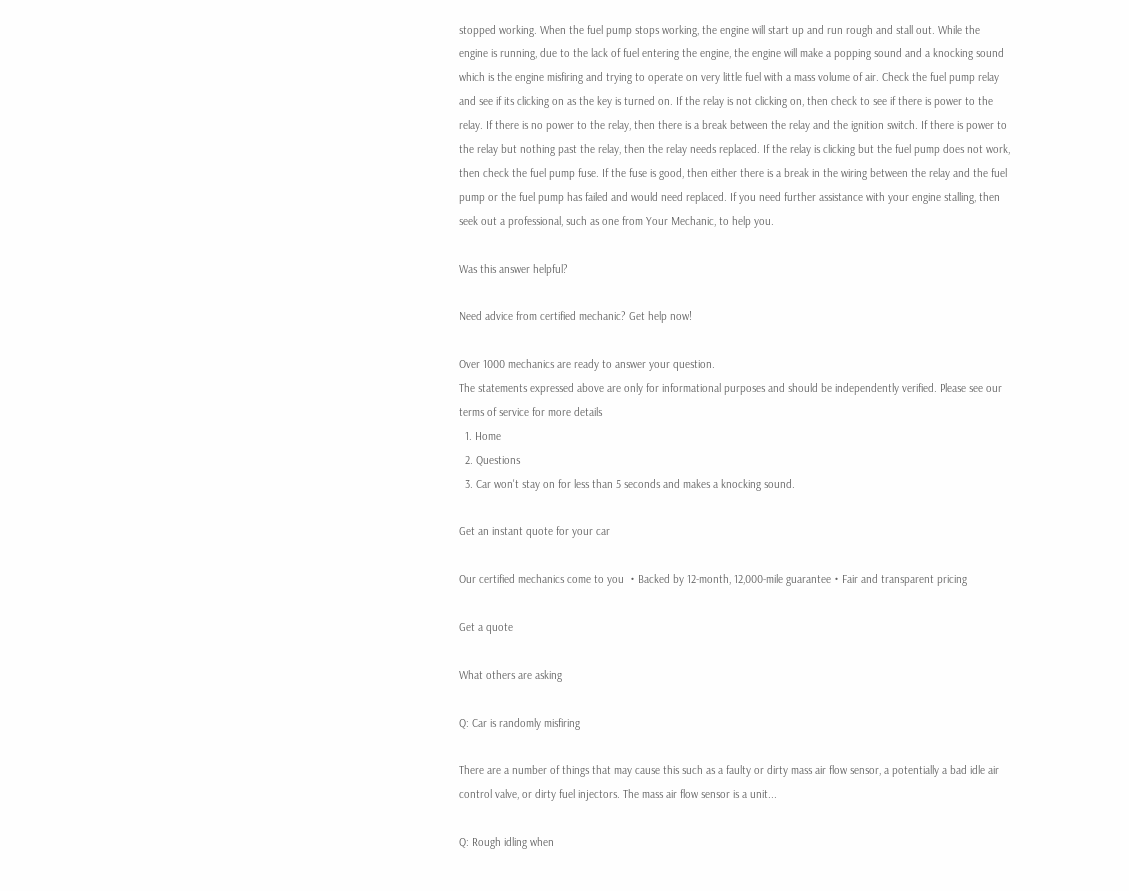stopped working. When the fuel pump stops working, the engine will start up and run rough and stall out. While the engine is running, due to the lack of fuel entering the engine, the engine will make a popping sound and a knocking sound which is the engine misfiring and trying to operate on very little fuel with a mass volume of air. Check the fuel pump relay and see if its clicking on as the key is turned on. If the relay is not clicking on, then check to see if there is power to the relay. If there is no power to the relay, then there is a break between the relay and the ignition switch. If there is power to the relay but nothing past the relay, then the relay needs replaced. If the relay is clicking but the fuel pump does not work, then check the fuel pump fuse. If the fuse is good, then either there is a break in the wiring between the relay and the fuel pump or the fuel pump has failed and would need replaced. If you need further assistance with your engine stalling, then seek out a professional, such as one from Your Mechanic, to help you.

Was this answer helpful?

Need advice from certified mechanic? Get help now!

Over 1000 mechanics are ready to answer your question.
The statements expressed above are only for informational purposes and should be independently verified. Please see our terms of service for more details
  1. Home
  2. Questions
  3. Car won't stay on for less than 5 seconds and makes a knocking sound.

Get an instant quote for your car

Our certified mechanics come to you ・Backed by 12-month, 12,000-mile guarantee・Fair and transparent pricing

Get a quote

What others are asking

Q: Car is randomly misfiring

There are a number of things that may cause this such as a faulty or dirty mass air flow sensor, a potentially a bad idle air control valve, or dirty fuel injectors. The mass air flow sensor is a unit...

Q: Rough idling when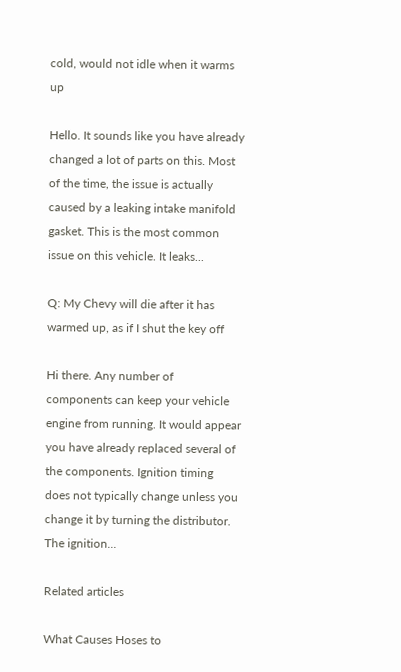cold, would not idle when it warms up

Hello. It sounds like you have already changed a lot of parts on this. Most of the time, the issue is actually caused by a leaking intake manifold gasket. This is the most common issue on this vehicle. It leaks...

Q: My Chevy will die after it has warmed up, as if I shut the key off

Hi there. Any number of components can keep your vehicle engine from running. It would appear you have already replaced several of the components. Ignition timing does not typically change unless you change it by turning the distributor. The ignition...

Related articles

What Causes Hoses to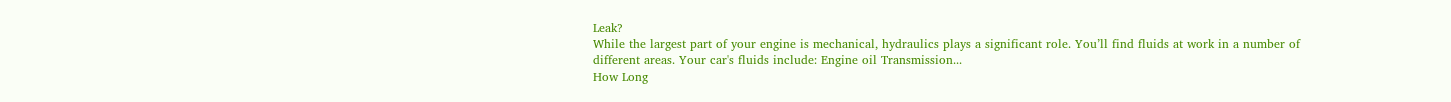Leak?
While the largest part of your engine is mechanical, hydraulics plays a significant role. You’ll find fluids at work in a number of different areas. Your car's fluids include: Engine oil Transmission...
How Long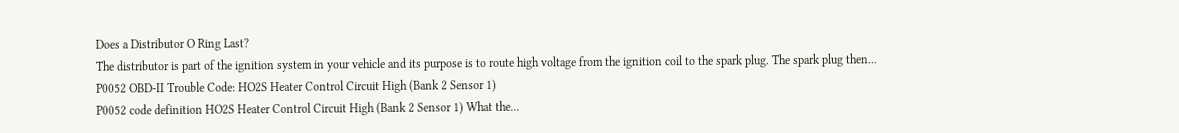Does a Distributor O Ring Last?
The distributor is part of the ignition system in your vehicle and its purpose is to route high voltage from the ignition coil to the spark plug. The spark plug then...
P0052 OBD-II Trouble Code: HO2S Heater Control Circuit High (Bank 2 Sensor 1)
P0052 code definition HO2S Heater Control Circuit High (Bank 2 Sensor 1) What the...